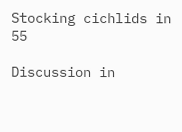Stocking cichlids in 55

Discussion in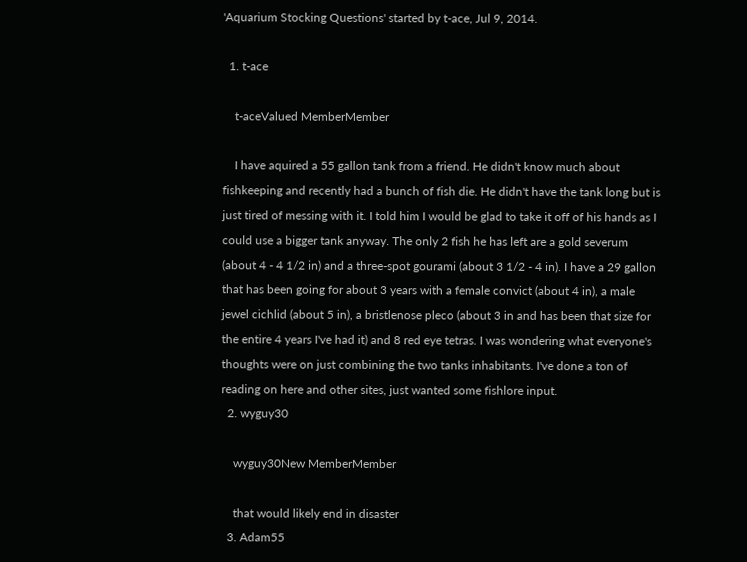'Aquarium Stocking Questions' started by t-ace, Jul 9, 2014.

  1. t-ace

    t-aceValued MemberMember

    I have aquired a 55 gallon tank from a friend. He didn't know much about fishkeeping and recently had a bunch of fish die. He didn't have the tank long but is just tired of messing with it. I told him I would be glad to take it off of his hands as I could use a bigger tank anyway. The only 2 fish he has left are a gold severum (about 4 - 4 1/2 in) and a three-spot gourami (about 3 1/2 - 4 in). I have a 29 gallon that has been going for about 3 years with a female convict (about 4 in), a male jewel cichlid (about 5 in), a bristlenose pleco (about 3 in and has been that size for the entire 4 years I've had it) and 8 red eye tetras. I was wondering what everyone's thoughts were on just combining the two tanks inhabitants. I've done a ton of reading on here and other sites, just wanted some fishlore input.
  2. wyguy30

    wyguy30New MemberMember

    that would likely end in disaster
  3. Adam55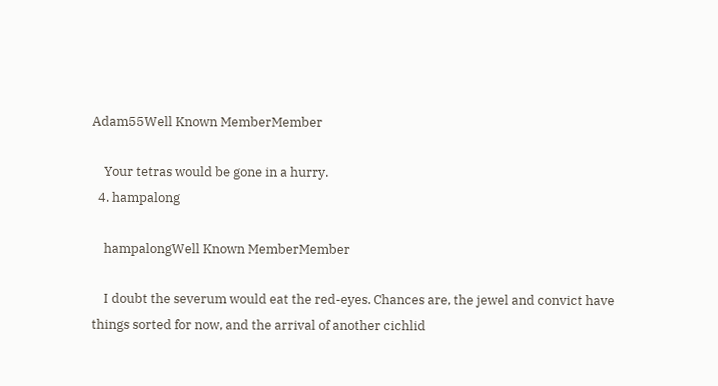Adam55Well Known MemberMember

    Your tetras would be gone in a hurry.
  4. hampalong

    hampalongWell Known MemberMember

    I doubt the severum would eat the red-eyes. Chances are, the jewel and convict have things sorted for now, and the arrival of another cichlid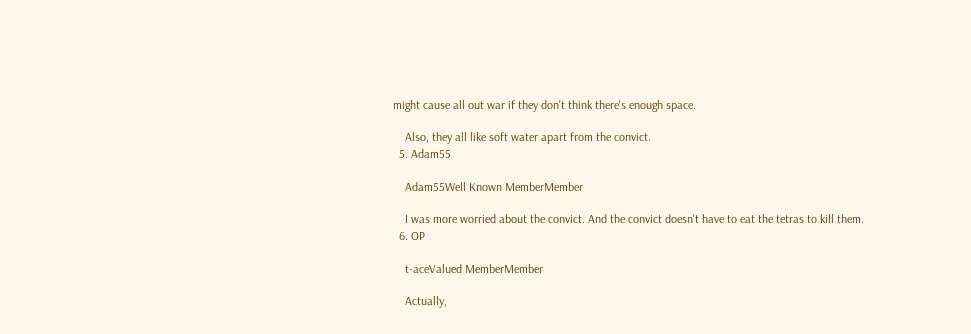might cause all out war if they don't think there's enough space.

    Also, they all like soft water apart from the convict.
  5. Adam55

    Adam55Well Known MemberMember

    I was more worried about the convict. And the convict doesn't have to eat the tetras to kill them.
  6. OP

    t-aceValued MemberMember

    Actually,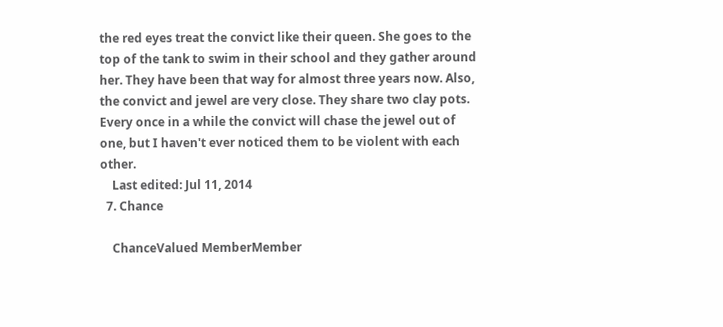the red eyes treat the convict like their queen. She goes to the top of the tank to swim in their school and they gather around her. They have been that way for almost three years now. Also, the convict and jewel are very close. They share two clay pots. Every once in a while the convict will chase the jewel out of one, but I haven't ever noticed them to be violent with each other.
    Last edited: Jul 11, 2014
  7. Chance

    ChanceValued MemberMember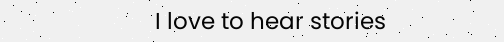I love to hear stories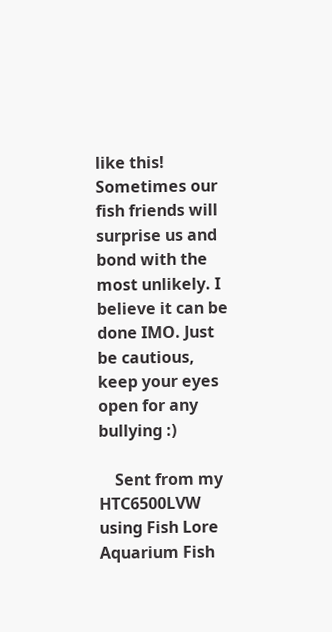like this! Sometimes our fish friends will surprise us and bond with the most unlikely. I believe it can be done IMO. Just be cautious, keep your eyes open for any bullying :)

    Sent from my HTC6500LVW using Fish Lore Aquarium Fish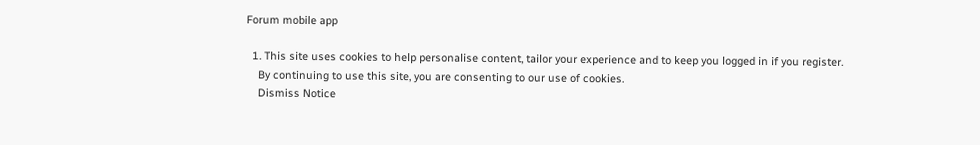Forum mobile app

  1. This site uses cookies to help personalise content, tailor your experience and to keep you logged in if you register.
    By continuing to use this site, you are consenting to our use of cookies.
    Dismiss Notice